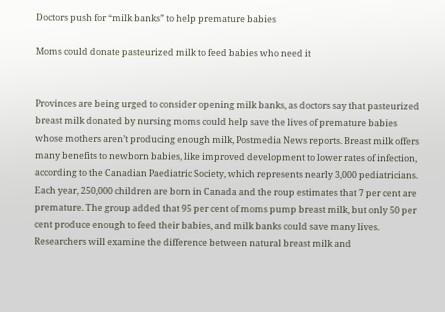Doctors push for “milk banks” to help premature babies

Moms could donate pasteurized milk to feed babies who need it


Provinces are being urged to consider opening milk banks, as doctors say that pasteurized breast milk donated by nursing moms could help save the lives of premature babies whose mothers aren’t producing enough milk, Postmedia News reports. Breast milk offers many benefits to newborn babies, like improved development to lower rates of infection, according to the Canadian Paediatric Society, which represents nearly 3,000 pediatricians. Each year, 250,000 children are born in Canada and the roup estimates that 7 per cent are premature. The group added that 95 per cent of moms pump breast milk, but only 50 per cent produce enough to feed their babies, and milk banks could save many lives. Researchers will examine the difference between natural breast milk and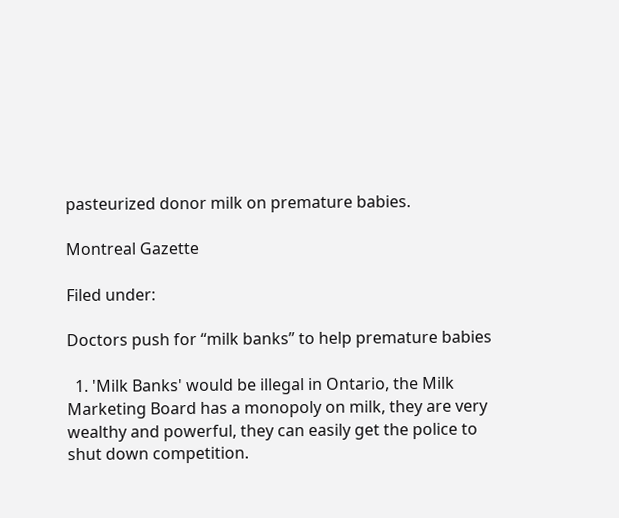pasteurized donor milk on premature babies.

Montreal Gazette

Filed under:

Doctors push for “milk banks” to help premature babies

  1. 'Milk Banks' would be illegal in Ontario, the Milk Marketing Board has a monopoly on milk, they are very wealthy and powerful, they can easily get the police to shut down competition.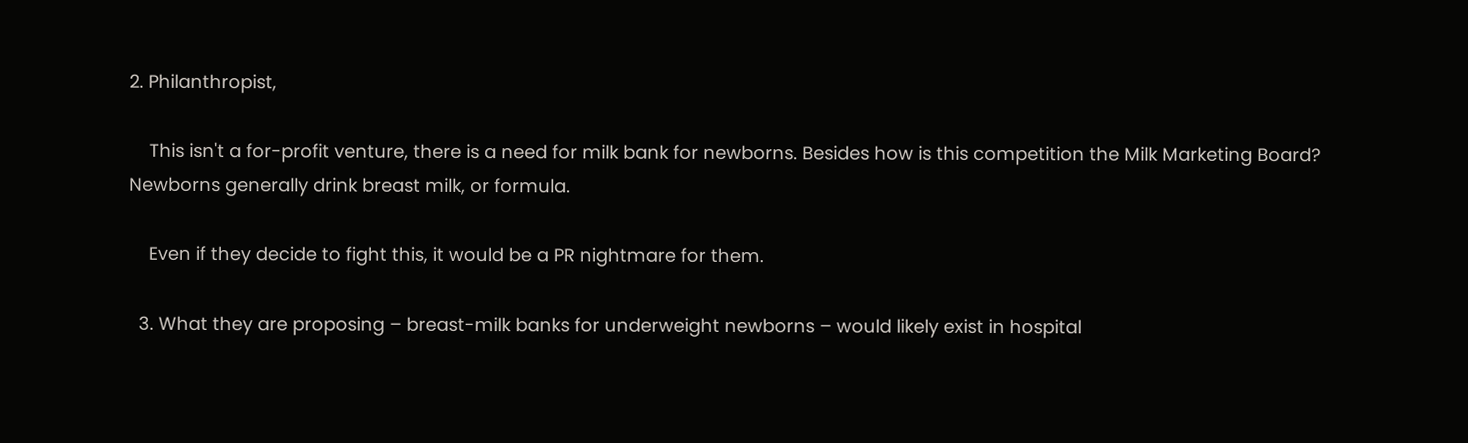2. Philanthropist,

    This isn't a for-profit venture, there is a need for milk bank for newborns. Besides how is this competition the Milk Marketing Board? Newborns generally drink breast milk, or formula.

    Even if they decide to fight this, it would be a PR nightmare for them.

  3. What they are proposing – breast-milk banks for underweight newborns – would likely exist in hospital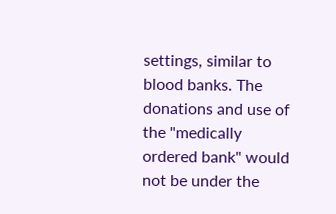settings, similar to blood banks. The donations and use of the "medically ordered bank" would not be under the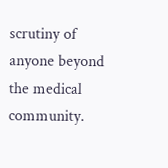scrutiny of anyone beyond the medical community.